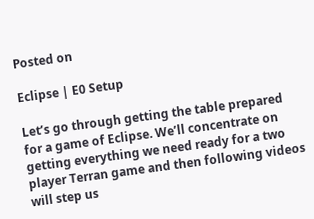Posted on

Eclipse | E0 Setup

Let’s go through getting the table prepared for a game of Eclipse. We’ll concentrate on getting everything we need ready for a two player Terran game and then following videos will step us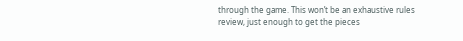through the game. This won’t be an exhaustive rules review, just enough to get the pieces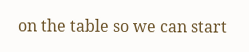on the table so we can start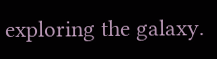exploring the galaxy.